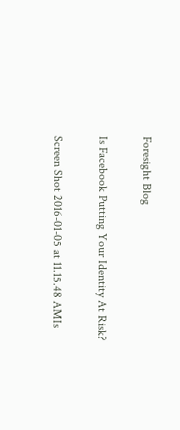Foresight Blog

Is Facebook Putting Your Identity At Risk?

Screen Shot 2016-01-05 at 11.15.48 AMIs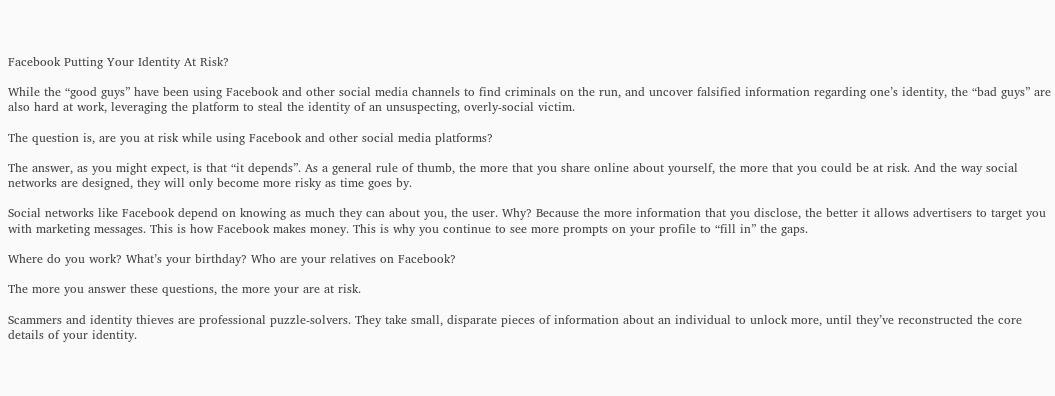Facebook Putting Your Identity At Risk?

While the “good guys” have been using Facebook and other social media channels to find criminals on the run, and uncover falsified information regarding one’s identity, the “bad guys” are also hard at work, leveraging the platform to steal the identity of an unsuspecting, overly-social victim.

The question is, are you at risk while using Facebook and other social media platforms?

The answer, as you might expect, is that “it depends”. As a general rule of thumb, the more that you share online about yourself, the more that you could be at risk. And the way social networks are designed, they will only become more risky as time goes by.

Social networks like Facebook depend on knowing as much they can about you, the user. Why? Because the more information that you disclose, the better it allows advertisers to target you with marketing messages. This is how Facebook makes money. This is why you continue to see more prompts on your profile to “fill in” the gaps.

Where do you work? What’s your birthday? Who are your relatives on Facebook?

The more you answer these questions, the more your are at risk.

Scammers and identity thieves are professional puzzle-solvers. They take small, disparate pieces of information about an individual to unlock more, until they’ve reconstructed the core details of your identity.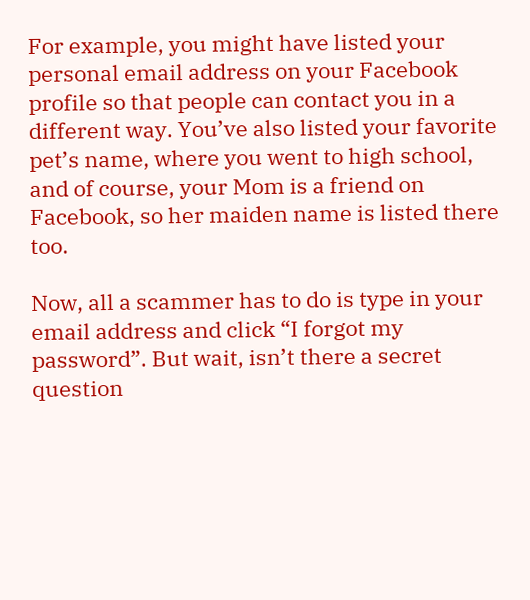For example, you might have listed your personal email address on your Facebook profile so that people can contact you in a different way. You’ve also listed your favorite pet’s name, where you went to high school, and of course, your Mom is a friend on Facebook, so her maiden name is listed there too.

Now, all a scammer has to do is type in your email address and click “I forgot my password”. But wait, isn’t there a secret question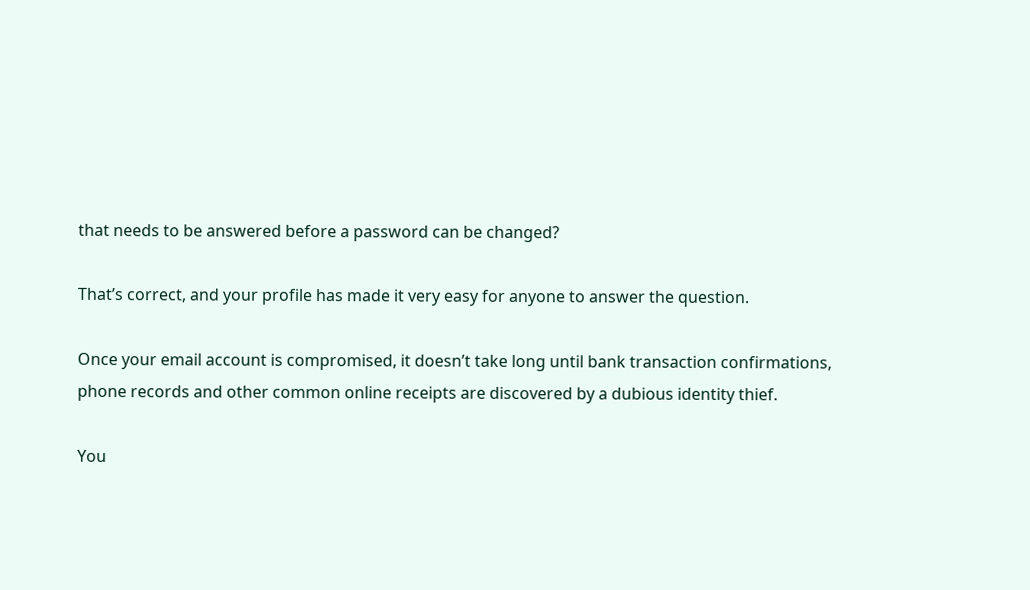that needs to be answered before a password can be changed?

That’s correct, and your profile has made it very easy for anyone to answer the question.

Once your email account is compromised, it doesn’t take long until bank transaction confirmations, phone records and other common online receipts are discovered by a dubious identity thief.

You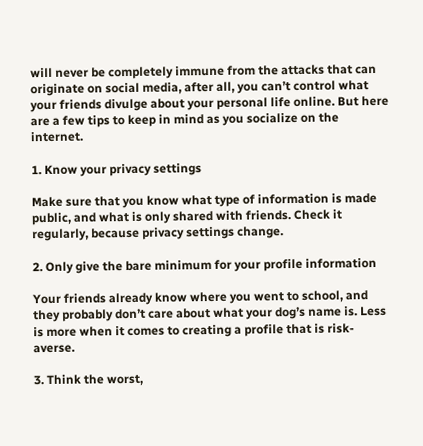will never be completely immune from the attacks that can originate on social media, after all, you can’t control what your friends divulge about your personal life online. But here are a few tips to keep in mind as you socialize on the internet.

1. Know your privacy settings

Make sure that you know what type of information is made public, and what is only shared with friends. Check it regularly, because privacy settings change.

2. Only give the bare minimum for your profile information

Your friends already know where you went to school, and they probably don’t care about what your dog’s name is. Less is more when it comes to creating a profile that is risk-averse.

3. Think the worst,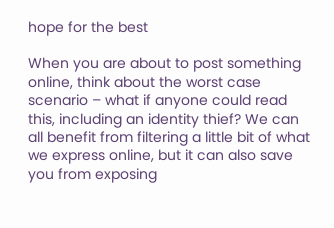hope for the best

When you are about to post something online, think about the worst case scenario – what if anyone could read this, including an identity thief? We can all benefit from filtering a little bit of what we express online, but it can also save you from exposing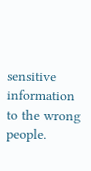sensitive information to the wrong people.